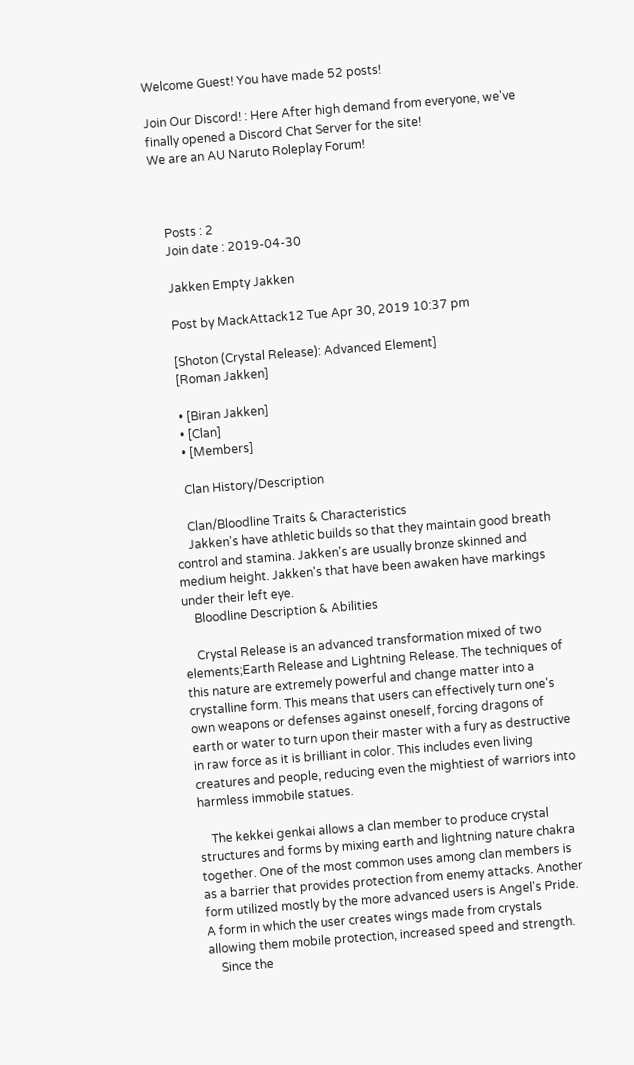Welcome Guest! You have made 52 posts!

Join Our Discord! : Here After high demand from everyone, we've finally opened a Discord Chat Server for the site!
We are an AU Naruto Roleplay Forum!



    Posts : 2
    Join date : 2019-04-30

    Jakken Empty Jakken

    Post by MackAttack12 Tue Apr 30, 2019 10:37 pm

    [Shoton (Crystal Release): Advanced Element]
    [Roman Jakken]

    • [Biran Jakken]
    • [Clan]
    • [Members]

    Clan History/Description

    Clan/Bloodline Traits & Characteristics
    Jakken's have athletic builds so that they maintain good breath control and stamina. Jakken's are usually bronze skinned and medium height. Jakken's that have been awaken have markings under their left eye.
    Bloodline Description & Abilities

    Crystal Release is an advanced transformation mixed of two elements;Earth Release and Lightning Release. The techniques of this nature are extremely powerful and change matter into a crystalline form. This means that users can effectively turn one's own weapons or defenses against oneself, forcing dragons of earth or water to turn upon their master with a fury as destructive in raw force as it is brilliant in color. This includes even living creatures and people, reducing even the mightiest of warriors into harmless immobile statues.

    The kekkei genkai allows a clan member to produce crystal structures and forms by mixing earth and lightning nature chakra together. One of the most common uses among clan members is as a barrier that provides protection from enemy attacks. Another form utilized mostly by the more advanced users is Angel's Pride. A form in which the user creates wings made from crystals allowing them mobile protection, increased speed and strength.
    Since the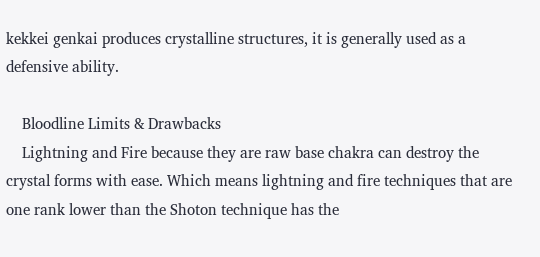kekkei genkai produces crystalline structures, it is generally used as a defensive ability.

    Bloodline Limits & Drawbacks
    Lightning and Fire because they are raw base chakra can destroy the crystal forms with ease. Which means lightning and fire techniques that are one rank lower than the Shoton technique has the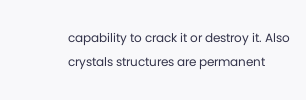capability to crack it or destroy it. Also crystals structures are permanent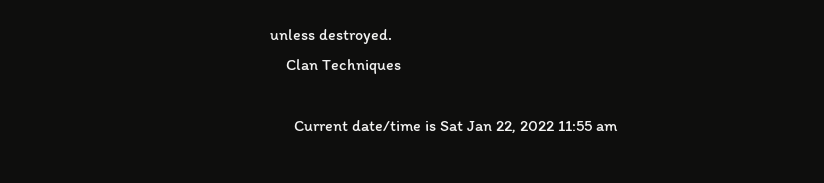unless destroyed.
    Clan Techniques

      Current date/time is Sat Jan 22, 2022 11:55 am